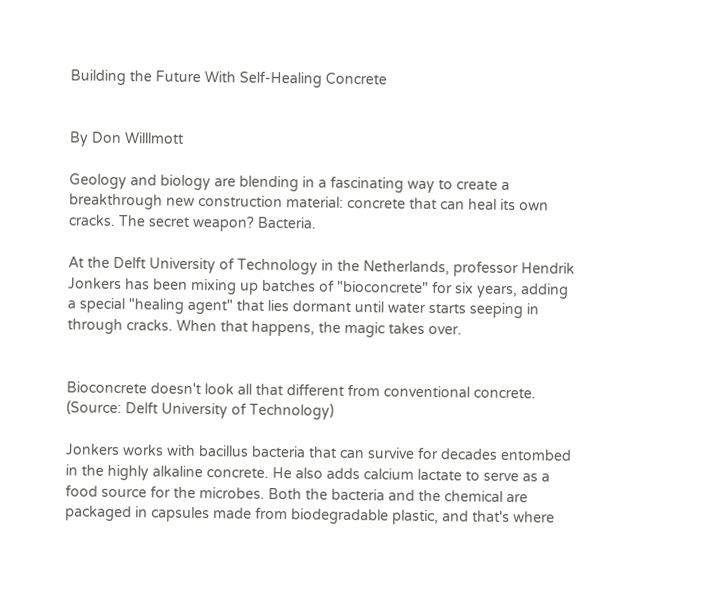Building the Future With Self-Healing Concrete


By Don Willlmott

Geology and biology are blending in a fascinating way to create a breakthrough new construction material: concrete that can heal its own cracks. The secret weapon? Bacteria.

At the Delft University of Technology in the Netherlands, professor Hendrik Jonkers has been mixing up batches of "bioconcrete" for six years, adding a special "healing agent" that lies dormant until water starts seeping in through cracks. When that happens, the magic takes over.


Bioconcrete doesn't look all that different from conventional concrete. (Source: Delft University of Technology)

Jonkers works with bacillus bacteria that can survive for decades entombed in the highly alkaline concrete. He also adds calcium lactate to serve as a food source for the microbes. Both the bacteria and the chemical are packaged in capsules made from biodegradable plastic, and that's where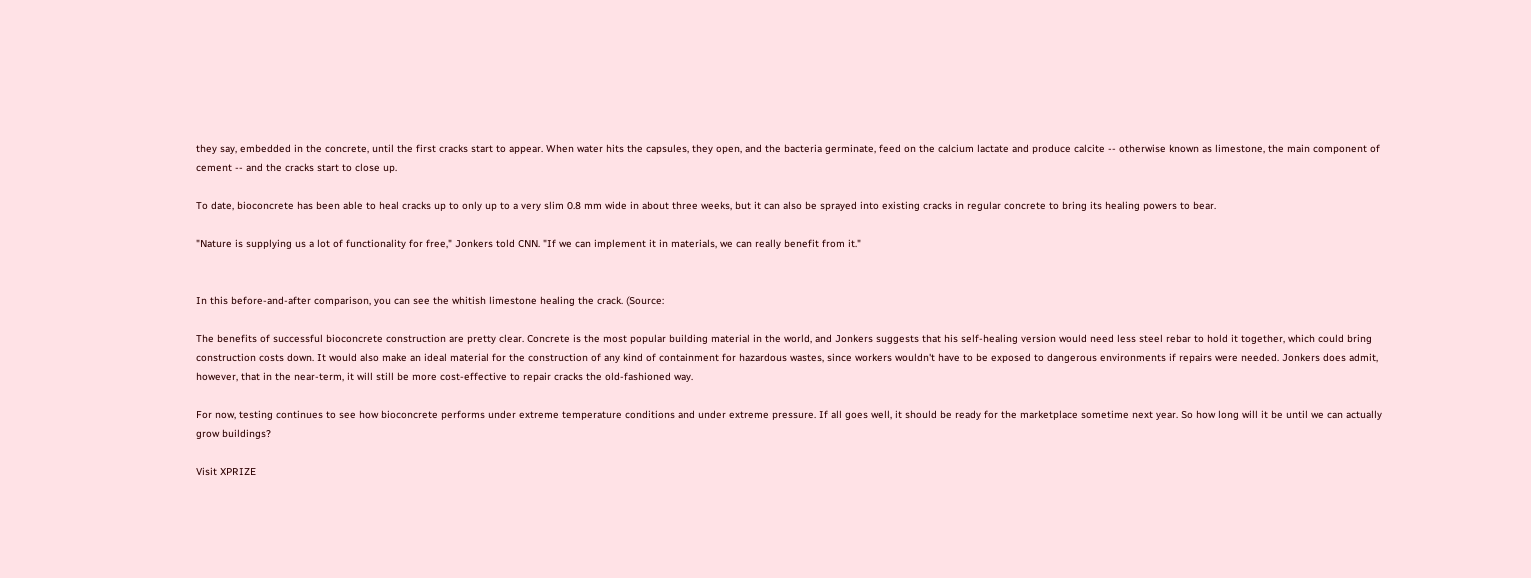they say, embedded in the concrete, until the first cracks start to appear. When water hits the capsules, they open, and the bacteria germinate, feed on the calcium lactate and produce calcite -- otherwise known as limestone, the main component of cement -- and the cracks start to close up.

To date, bioconcrete has been able to heal cracks up to only up to a very slim 0.8 mm wide in about three weeks, but it can also be sprayed into existing cracks in regular concrete to bring its healing powers to bear.

"Nature is supplying us a lot of functionality for free," Jonkers told CNN. "If we can implement it in materials, we can really benefit from it."


In this before-and-after comparison, you can see the whitish limestone healing the crack. (Source:

The benefits of successful bioconcrete construction are pretty clear. Concrete is the most popular building material in the world, and Jonkers suggests that his self-healing version would need less steel rebar to hold it together, which could bring construction costs down. It would also make an ideal material for the construction of any kind of containment for hazardous wastes, since workers wouldn't have to be exposed to dangerous environments if repairs were needed. Jonkers does admit, however, that in the near-term, it will still be more cost-effective to repair cracks the old-fashioned way.

For now, testing continues to see how bioconcrete performs under extreme temperature conditions and under extreme pressure. If all goes well, it should be ready for the marketplace sometime next year. So how long will it be until we can actually grow buildings?

Visit XPRIZE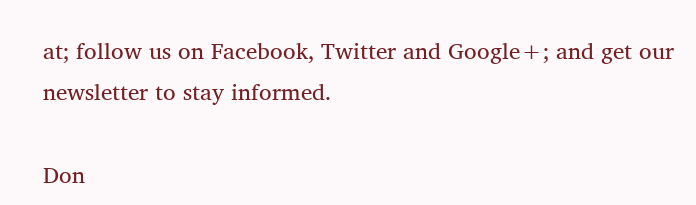at; follow us on Facebook, Twitter and Google+; and get our newsletter to stay informed.

Don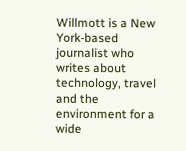Willmott is a New York-based journalist who writes about technology, travel and the environment for a wide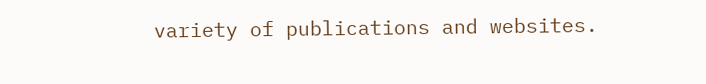variety of publications and websites.